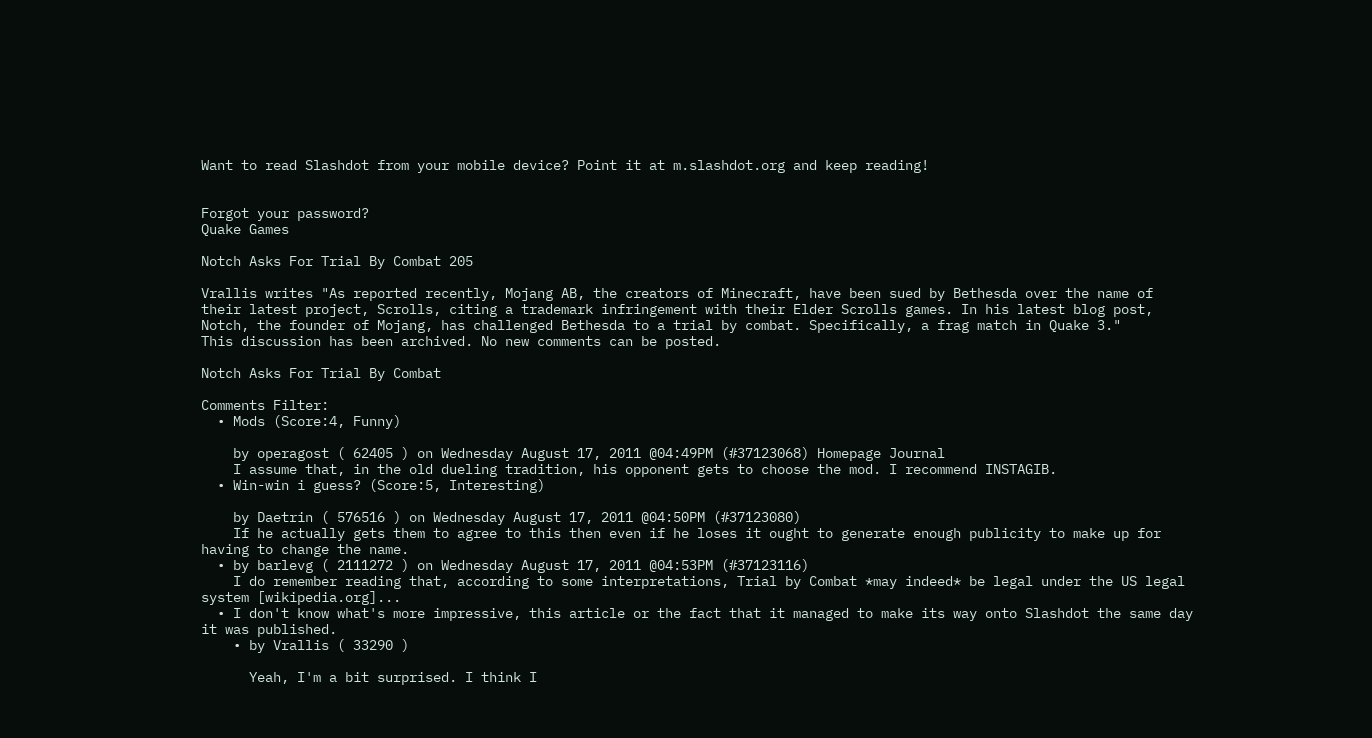Want to read Slashdot from your mobile device? Point it at m.slashdot.org and keep reading!


Forgot your password?
Quake Games

Notch Asks For Trial By Combat 205

Vrallis writes "As reported recently, Mojang AB, the creators of Minecraft, have been sued by Bethesda over the name of their latest project, Scrolls, citing a trademark infringement with their Elder Scrolls games. In his latest blog post, Notch, the founder of Mojang, has challenged Bethesda to a trial by combat. Specifically, a frag match in Quake 3."
This discussion has been archived. No new comments can be posted.

Notch Asks For Trial By Combat

Comments Filter:
  • Mods (Score:4, Funny)

    by operagost ( 62405 ) on Wednesday August 17, 2011 @04:49PM (#37123068) Homepage Journal
    I assume that, in the old dueling tradition, his opponent gets to choose the mod. I recommend INSTAGIB.
  • Win-win i guess? (Score:5, Interesting)

    by Daetrin ( 576516 ) on Wednesday August 17, 2011 @04:50PM (#37123080)
    If he actually gets them to agree to this then even if he loses it ought to generate enough publicity to make up for having to change the name.
  • by barlevg ( 2111272 ) on Wednesday August 17, 2011 @04:53PM (#37123116)
    I do remember reading that, according to some interpretations, Trial by Combat *may indeed* be legal under the US legal system [wikipedia.org]...
  • I don't know what's more impressive, this article or the fact that it managed to make its way onto Slashdot the same day it was published.
    • by Vrallis ( 33290 )

      Yeah, I'm a bit surprised. I think I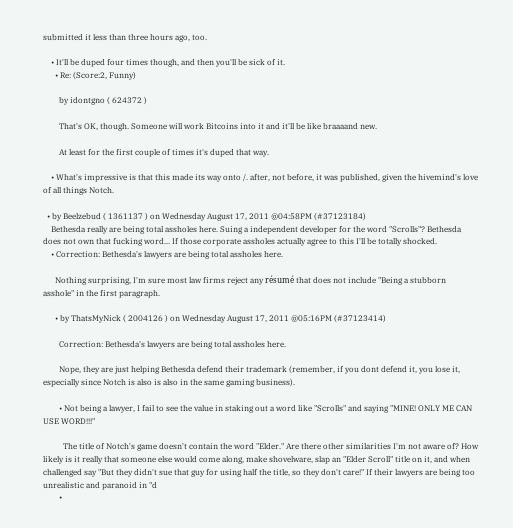submitted it less than three hours ago, too.

    • It'll be duped four times though, and then you'll be sick of it.
      • Re: (Score:2, Funny)

        by idontgno ( 624372 )

        That's OK, though. Someone will work Bitcoins into it and it'll be like braaaand new.

        At least for the first couple of times it's duped that way.

    • What's impressive is that this made its way onto /. after, not before, it was published, given the hivemind's love of all things Notch.

  • by Beelzebud ( 1361137 ) on Wednesday August 17, 2011 @04:58PM (#37123184)
    Bethesda really are being total assholes here. Suing a independent developer for the word "Scrolls"? Bethesda does not own that fucking word... If those corporate assholes actually agree to this I'll be totally shocked.
    • Correction: Bethesda's lawyers are being total assholes here.

      Nothing surprising, I'm sure most law firms reject any résumé that does not include "Being a stubborn asshole" in the first paragraph.

      • by ThatsMyNick ( 2004126 ) on Wednesday August 17, 2011 @05:16PM (#37123414)

        Correction: Bethesda's lawyers are being total assholes here.

        Nope, they are just helping Bethesda defend their trademark (remember, if you dont defend it, you lose it, especially since Notch is also is also in the same gaming business).

        • Not being a lawyer, I fail to see the value in staking out a word like "Scrolls" and saying "MINE! ONLY ME CAN USE WORD!!!"

          The title of Notch's game doesn't contain the word "Elder." Are there other similarities I'm not aware of? How likely is it really that someone else would come along, make shovelware, slap an "Elder Scroll" title on it, and when challenged say "But they didn't sue that guy for using half the title, so they don't care!" If their lawyers are being too unrealistic and paranoid in "d
        •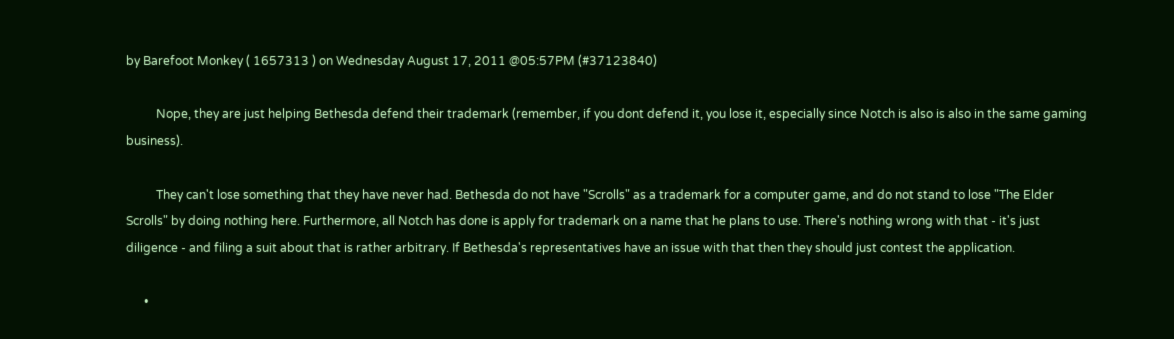by Barefoot Monkey ( 1657313 ) on Wednesday August 17, 2011 @05:57PM (#37123840)

          Nope, they are just helping Bethesda defend their trademark (remember, if you dont defend it, you lose it, especially since Notch is also is also in the same gaming business).

          They can't lose something that they have never had. Bethesda do not have "Scrolls" as a trademark for a computer game, and do not stand to lose "The Elder Scrolls" by doing nothing here. Furthermore, all Notch has done is apply for trademark on a name that he plans to use. There's nothing wrong with that - it's just diligence - and filing a suit about that is rather arbitrary. If Bethesda's representatives have an issue with that then they should just contest the application.

      •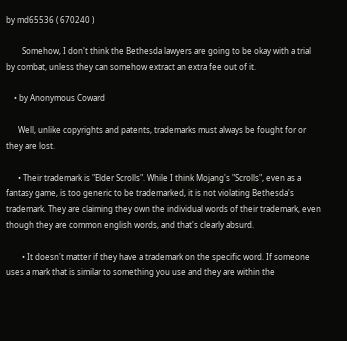by md65536 ( 670240 )

        Somehow, I don't think the Bethesda lawyers are going to be okay with a trial by combat, unless they can somehow extract an extra fee out of it.

    • by Anonymous Coward

      Well, unlike copyrights and patents, trademarks must always be fought for or they are lost.

      • Their trademark is "Elder Scrolls". While I think Mojang's "Scrolls", even as a fantasy game, is too generic to be trademarked, it is not violating Bethesda's trademark. They are claiming they own the individual words of their trademark, even though they are common english words, and that's clearly absurd.

        • It doesn't matter if they have a trademark on the specific word. If someone uses a mark that is similar to something you use and they are within the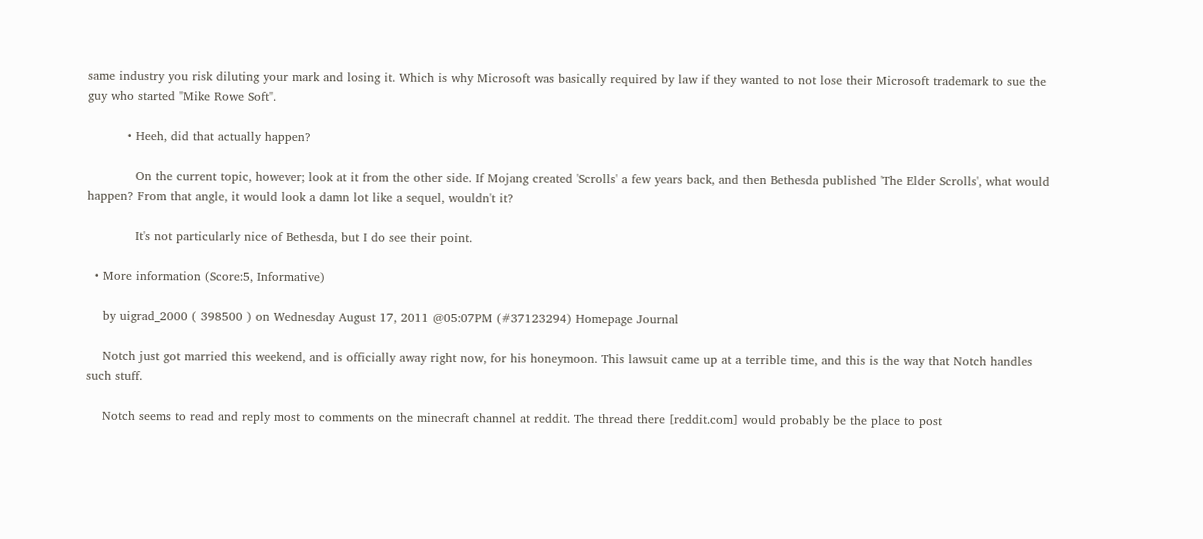same industry you risk diluting your mark and losing it. Which is why Microsoft was basically required by law if they wanted to not lose their Microsoft trademark to sue the guy who started "Mike Rowe Soft".

          • Heeh, did that actually happen?

            On the current topic, however; look at it from the other side. If Mojang created 'Scrolls' a few years back, and then Bethesda published 'The Elder Scrolls', what would happen? From that angle, it would look a damn lot like a sequel, wouldn't it?

            It's not particularly nice of Bethesda, but I do see their point.

  • More information (Score:5, Informative)

    by uigrad_2000 ( 398500 ) on Wednesday August 17, 2011 @05:07PM (#37123294) Homepage Journal

    Notch just got married this weekend, and is officially away right now, for his honeymoon. This lawsuit came up at a terrible time, and this is the way that Notch handles such stuff.

    Notch seems to read and reply most to comments on the minecraft channel at reddit. The thread there [reddit.com] would probably be the place to post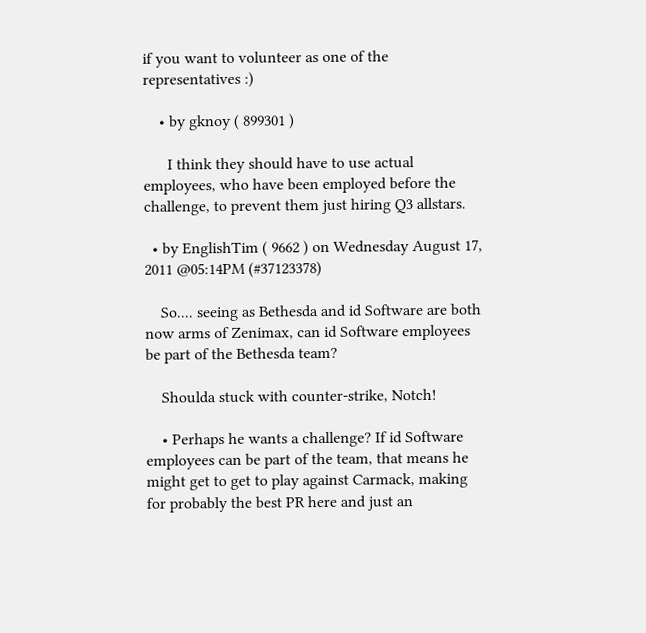if you want to volunteer as one of the representatives :)

    • by gknoy ( 899301 )

      I think they should have to use actual employees, who have been employed before the challenge, to prevent them just hiring Q3 allstars.

  • by EnglishTim ( 9662 ) on Wednesday August 17, 2011 @05:14PM (#37123378)

    So.... seeing as Bethesda and id Software are both now arms of Zenimax, can id Software employees be part of the Bethesda team?

    Shoulda stuck with counter-strike, Notch!

    • Perhaps he wants a challenge? If id Software employees can be part of the team, that means he might get to get to play against Carmack, making for probably the best PR here and just an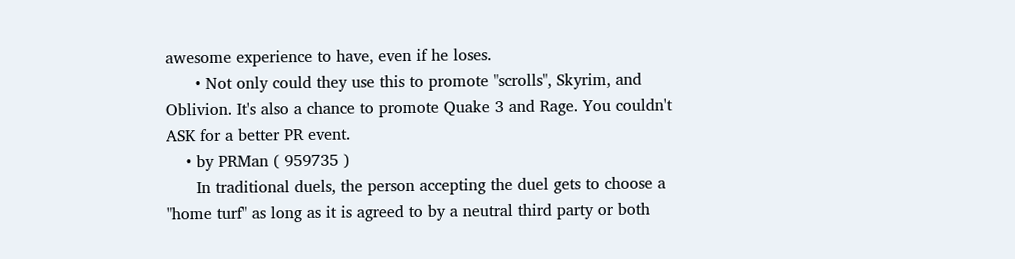awesome experience to have, even if he loses.
      • Not only could they use this to promote "scrolls", Skyrim, and Oblivion. It's also a chance to promote Quake 3 and Rage. You couldn't ASK for a better PR event.
    • by PRMan ( 959735 )
      In traditional duels, the person accepting the duel gets to choose a "home turf" as long as it is agreed to by a neutral third party or both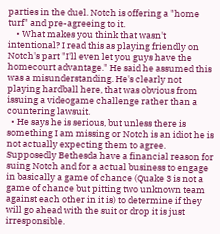parties in the duel. Notch is offering a "home turf" and pre-agreeing to it.
    • What makes you think that wasn't intentional? I read this as playing friendly on Notch's part "I'll even let you guys have the homecourt advantage." He said he assumed this was a misunderstanding. He's clearly not playing hardball here, that was obvious from issuing a videogame challenge rather than a countering lawsuit.
  • He says he is serious, but unless there is something I am missing or Notch is an idiot he is not actually expecting them to agree. Supposedly Bethesda have a financial reason for suing Notch and for a actual business to engage in basically a game of chance (Quake 3 is not a game of chance but pitting two unknown team against each other in it is) to determine if they will go ahead with the suit or drop it is just irresponsible.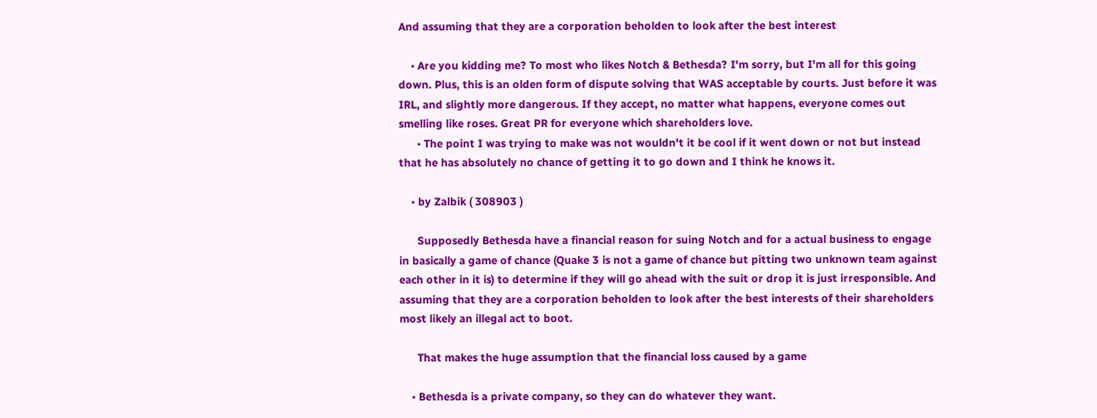And assuming that they are a corporation beholden to look after the best interest

    • Are you kidding me? To most who likes Notch & Bethesda? I'm sorry, but I'm all for this going down. Plus, this is an olden form of dispute solving that WAS acceptable by courts. Just before it was IRL, and slightly more dangerous. If they accept, no matter what happens, everyone comes out smelling like roses. Great PR for everyone which shareholders love.
      • The point I was trying to make was not wouldn't it be cool if it went down or not but instead that he has absolutely no chance of getting it to go down and I think he knows it.

    • by Zalbik ( 308903 )

      Supposedly Bethesda have a financial reason for suing Notch and for a actual business to engage in basically a game of chance (Quake 3 is not a game of chance but pitting two unknown team against each other in it is) to determine if they will go ahead with the suit or drop it is just irresponsible. And assuming that they are a corporation beholden to look after the best interests of their shareholders most likely an illegal act to boot.

      That makes the huge assumption that the financial loss caused by a game

    • Bethesda is a private company, so they can do whatever they want.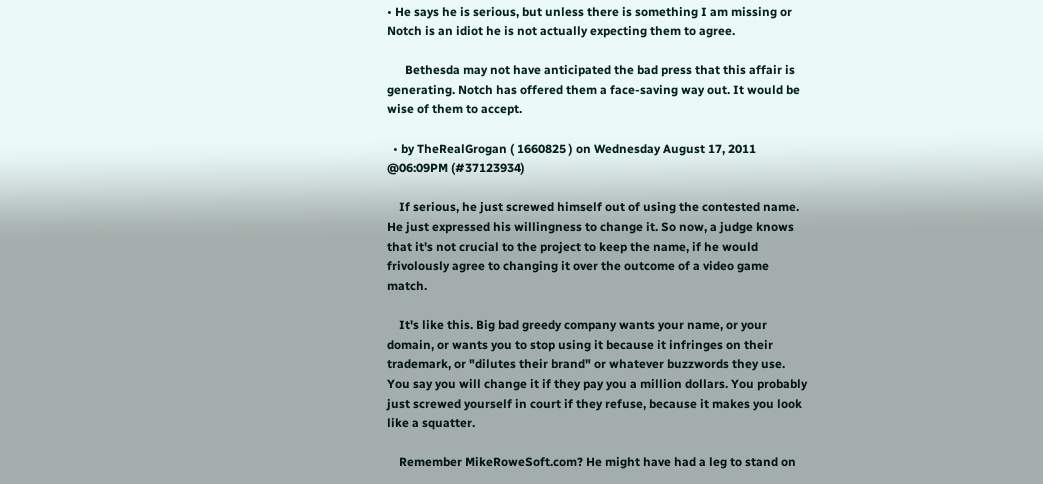• He says he is serious, but unless there is something I am missing or Notch is an idiot he is not actually expecting them to agree.

      Bethesda may not have anticipated the bad press that this affair is generating. Notch has offered them a face-saving way out. It would be wise of them to accept.

  • by TheRealGrogan ( 1660825 ) on Wednesday August 17, 2011 @06:09PM (#37123934)

    If serious, he just screwed himself out of using the contested name. He just expressed his willingness to change it. So now, a judge knows that it's not crucial to the project to keep the name, if he would frivolously agree to changing it over the outcome of a video game match.

    It's like this. Big bad greedy company wants your name, or your domain, or wants you to stop using it because it infringes on their trademark, or "dilutes their brand" or whatever buzzwords they use. You say you will change it if they pay you a million dollars. You probably just screwed yourself in court if they refuse, because it makes you look like a squatter.

    Remember MikeRoweSoft.com? He might have had a leg to stand on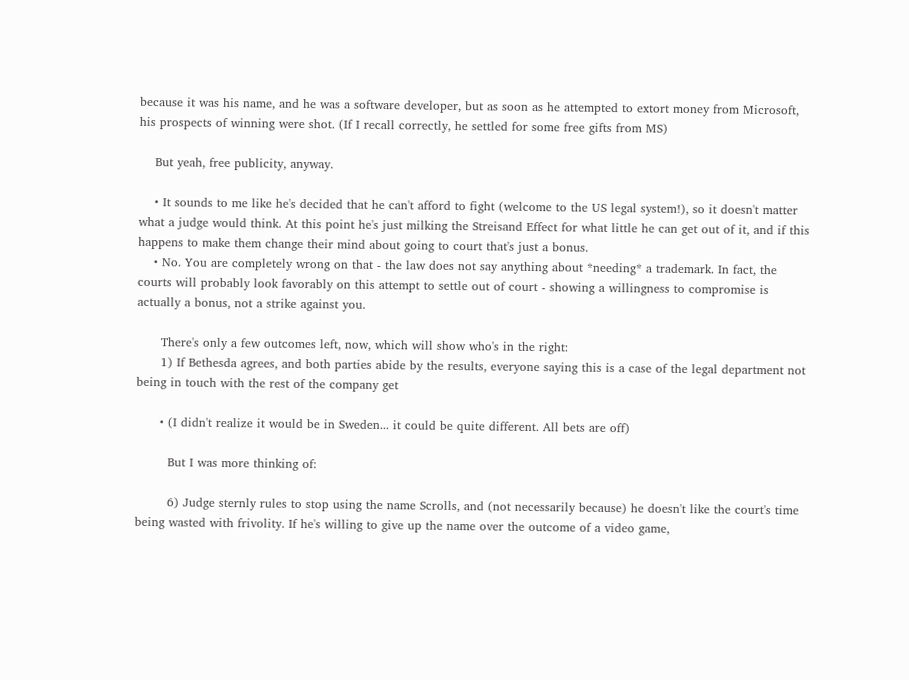because it was his name, and he was a software developer, but as soon as he attempted to extort money from Microsoft, his prospects of winning were shot. (If I recall correctly, he settled for some free gifts from MS)

    But yeah, free publicity, anyway.

    • It sounds to me like he's decided that he can't afford to fight (welcome to the US legal system!), so it doesn't matter what a judge would think. At this point he's just milking the Streisand Effect for what little he can get out of it, and if this happens to make them change their mind about going to court that's just a bonus.
    • No. You are completely wrong on that - the law does not say anything about *needing* a trademark. In fact, the courts will probably look favorably on this attempt to settle out of court - showing a willingness to compromise is actually a bonus, not a strike against you.

      There's only a few outcomes left, now, which will show who's in the right:
      1) If Bethesda agrees, and both parties abide by the results, everyone saying this is a case of the legal department not being in touch with the rest of the company get

      • (I didn't realize it would be in Sweden... it could be quite different. All bets are off)

        But I was more thinking of:

        6) Judge sternly rules to stop using the name Scrolls, and (not necessarily because) he doesn't like the court's time being wasted with frivolity. If he's willing to give up the name over the outcome of a video game,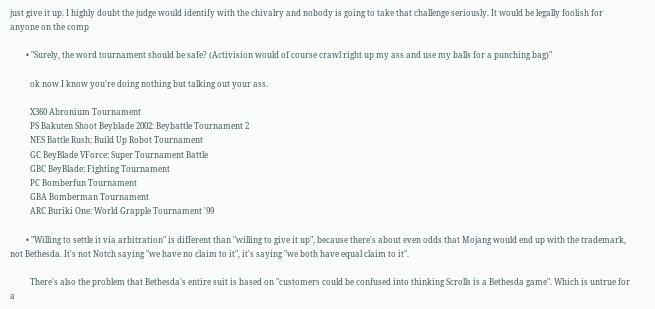just give it up. I highly doubt the judge would identify with the chivalry and nobody is going to take that challenge seriously. It would be legally foolish for anyone on the comp

        • "Surely, the word tournament should be safe? (Activision would of course crawl right up my ass and use my balls for a punching bag)"

          ok now I know you're doing nothing but talking out your ass.

          X360 Abronium Tournament
          PS Bakuten Shoot Beyblade 2002: Beybattle Tournament 2
          NES Battle Rush: Build Up Robot Tournament
          GC BeyBlade VForce: Super Tournament Battle
          GBC BeyBlade: Fighting Tournament
          PC Bomberfun Tournament
          GBA Bomberman Tournament
          ARC Buriki One: World Grapple Tournament '99

        • "Willing to settle it via arbitration" is different than "willing to give it up", because there's about even odds that Mojang would end up with the trademark, not Bethesda. It's not Notch saying "we have no claim to it", it's saying "we both have equal claim to it".

          There's also the problem that Bethesda's entire suit is based on "customers could be confused into thinking Scrolls is a Bethesda game". Which is untrue for a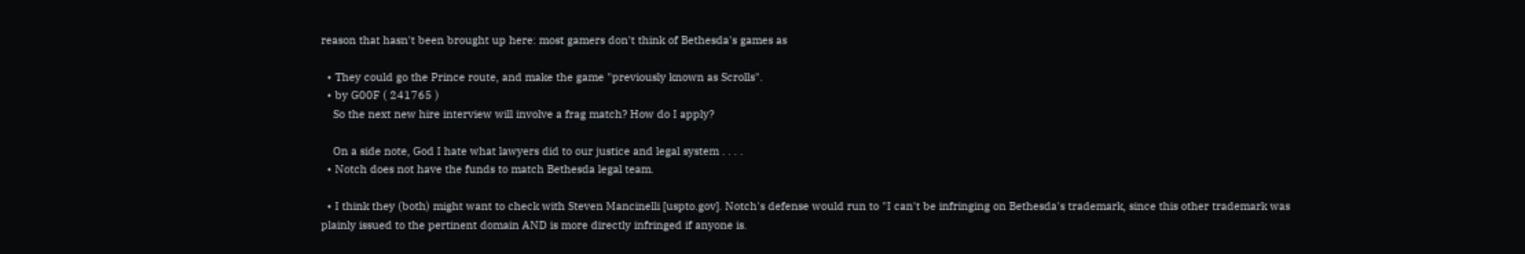reason that hasn't been brought up here: most gamers don't think of Bethesda's games as

  • They could go the Prince route, and make the game "previously known as Scrolls".
  • by G00F ( 241765 )
    So the next new hire interview will involve a frag match? How do I apply?

    On a side note, God I hate what lawyers did to our justice and legal system . . . .
  • Notch does not have the funds to match Bethesda legal team.

  • I think they (both) might want to check with Steven Mancinelli [uspto.gov]. Notch's defense would run to "I can't be infringing on Bethesda's trademark, since this other trademark was plainly issued to the pertinent domain AND is more directly infringed if anyone is.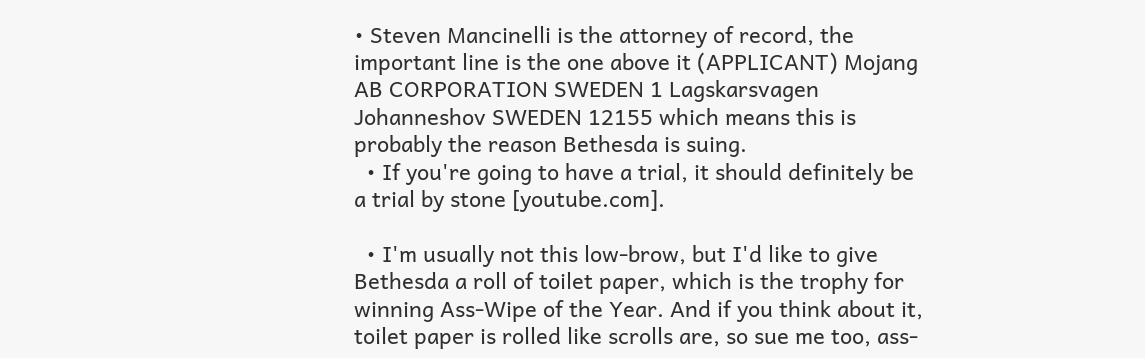• Steven Mancinelli is the attorney of record, the important line is the one above it (APPLICANT) Mojang AB CORPORATION SWEDEN 1 Lagskarsvagen Johanneshov SWEDEN 12155 which means this is probably the reason Bethesda is suing.
  • If you're going to have a trial, it should definitely be a trial by stone [youtube.com].

  • I'm usually not this low-brow, but I'd like to give Bethesda a roll of toilet paper, which is the trophy for winning Ass-Wipe of the Year. And if you think about it, toilet paper is rolled like scrolls are, so sue me too, ass-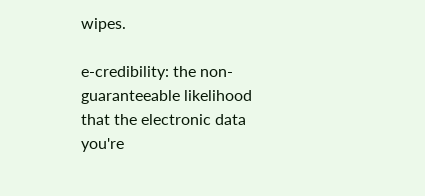wipes.

e-credibility: the non-guaranteeable likelihood that the electronic data you're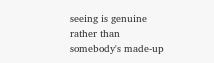seeing is genuine rather than somebody's made-up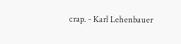crap. - Karl Lehenbauer